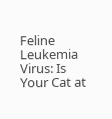Feline Leukemia Virus: Is Your Cat at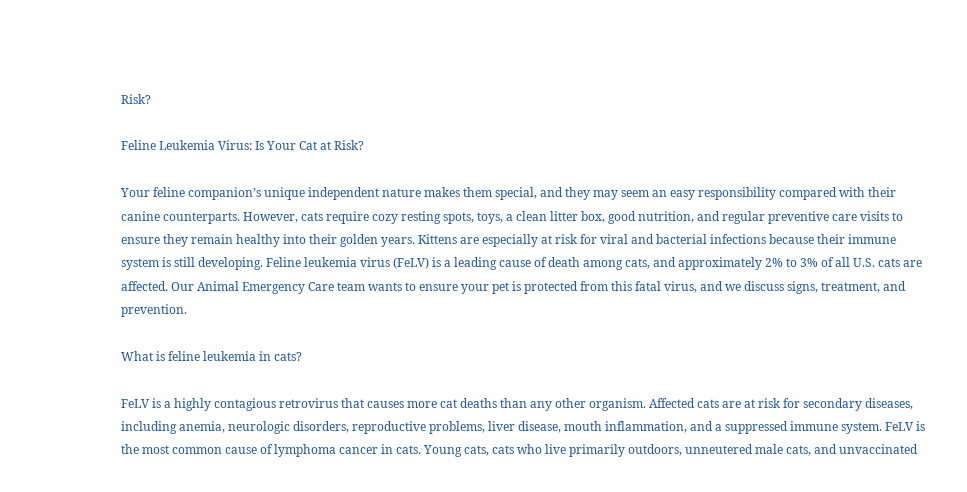Risk?

Feline Leukemia Virus: Is Your Cat at Risk?

Your feline companion’s unique independent nature makes them special, and they may seem an easy responsibility compared with their canine counterparts. However, cats require cozy resting spots, toys, a clean litter box, good nutrition, and regular preventive care visits to ensure they remain healthy into their golden years. Kittens are especially at risk for viral and bacterial infections because their immune system is still developing. Feline leukemia virus (FeLV) is a leading cause of death among cats, and approximately 2% to 3% of all U.S. cats are affected. Our Animal Emergency Care team wants to ensure your pet is protected from this fatal virus, and we discuss signs, treatment, and prevention.

What is feline leukemia in cats?

FeLV is a highly contagious retrovirus that causes more cat deaths than any other organism. Affected cats are at risk for secondary diseases, including anemia, neurologic disorders, reproductive problems, liver disease, mouth inflammation, and a suppressed immune system. FeLV is the most common cause of lymphoma cancer in cats. Young cats, cats who live primarily outdoors, unneutered male cats, and unvaccinated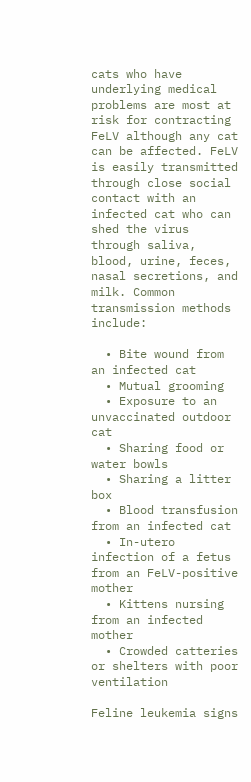cats who have underlying medical problems are most at risk for contracting FeLV although any cat can be affected. FeLV is easily transmitted through close social contact with an infected cat who can shed the virus through saliva, blood, urine, feces, nasal secretions, and milk. Common transmission methods include:

  • Bite wound from an infected cat
  • Mutual grooming
  • Exposure to an unvaccinated outdoor cat
  • Sharing food or water bowls
  • Sharing a litter box
  • Blood transfusion from an infected cat
  • In-utero infection of a fetus from an FeLV-positive mother
  • Kittens nursing from an infected mother
  • Crowded catteries or shelters with poor ventilation

Feline leukemia signs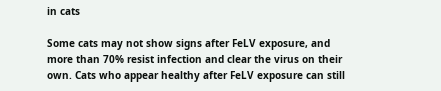in cats

Some cats may not show signs after FeLV exposure, and more than 70% resist infection and clear the virus on their own. Cats who appear healthy after FeLV exposure can still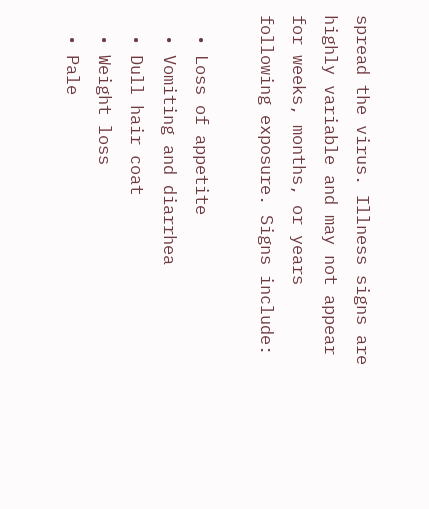spread the virus. Illness signs are highly variable and may not appear for weeks, months, or years following exposure. Signs include:

  • Loss of appetite
  • Vomiting and diarrhea
  • Dull hair coat
  • Weight loss
  • Pale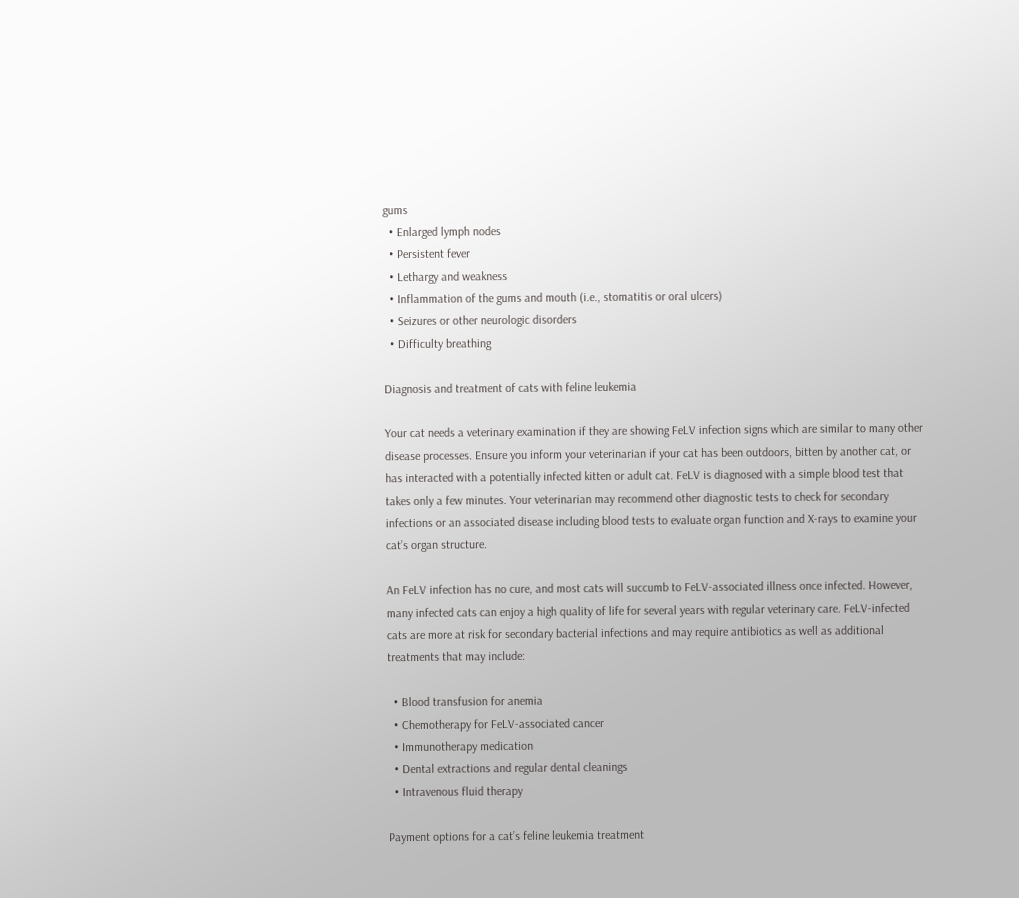gums
  • Enlarged lymph nodes
  • Persistent fever
  • Lethargy and weakness
  • Inflammation of the gums and mouth (i.e., stomatitis or oral ulcers)
  • Seizures or other neurologic disorders
  • Difficulty breathing

Diagnosis and treatment of cats with feline leukemia

Your cat needs a veterinary examination if they are showing FeLV infection signs which are similar to many other disease processes. Ensure you inform your veterinarian if your cat has been outdoors, bitten by another cat, or has interacted with a potentially infected kitten or adult cat. FeLV is diagnosed with a simple blood test that takes only a few minutes. Your veterinarian may recommend other diagnostic tests to check for secondary infections or an associated disease including blood tests to evaluate organ function and X-rays to examine your cat’s organ structure.

An FeLV infection has no cure, and most cats will succumb to FeLV-associated illness once infected. However, many infected cats can enjoy a high quality of life for several years with regular veterinary care. FeLV-infected cats are more at risk for secondary bacterial infections and may require antibiotics as well as additional treatments that may include:

  • Blood transfusion for anemia
  • Chemotherapy for FeLV-associated cancer
  • Immunotherapy medication
  • Dental extractions and regular dental cleanings
  • Intravenous fluid therapy

Payment options for a cat’s feline leukemia treatment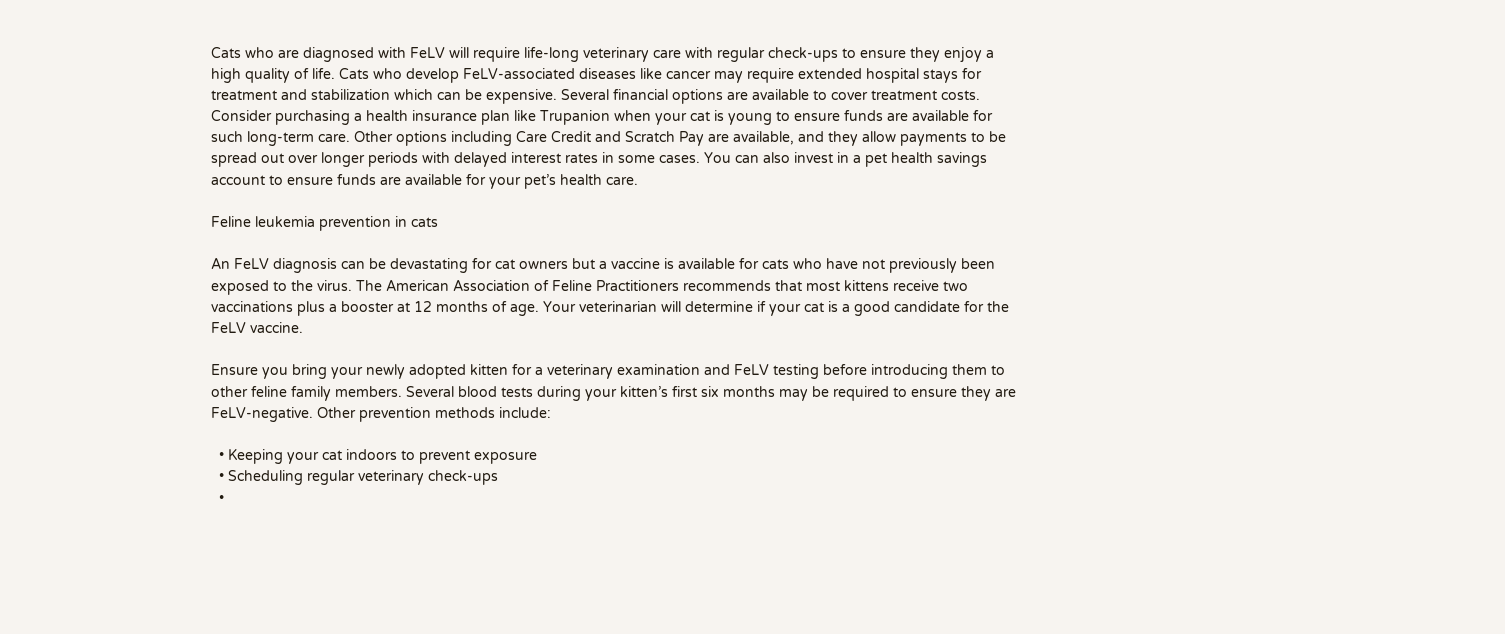Cats who are diagnosed with FeLV will require life-long veterinary care with regular check-ups to ensure they enjoy a high quality of life. Cats who develop FeLV-associated diseases like cancer may require extended hospital stays for treatment and stabilization which can be expensive. Several financial options are available to cover treatment costs. Consider purchasing a health insurance plan like Trupanion when your cat is young to ensure funds are available for such long-term care. Other options including Care Credit and Scratch Pay are available, and they allow payments to be spread out over longer periods with delayed interest rates in some cases. You can also invest in a pet health savings account to ensure funds are available for your pet’s health care.

Feline leukemia prevention in cats

An FeLV diagnosis can be devastating for cat owners but a vaccine is available for cats who have not previously been exposed to the virus. The American Association of Feline Practitioners recommends that most kittens receive two vaccinations plus a booster at 12 months of age. Your veterinarian will determine if your cat is a good candidate for the FeLV vaccine.

Ensure you bring your newly adopted kitten for a veterinary examination and FeLV testing before introducing them to other feline family members. Several blood tests during your kitten’s first six months may be required to ensure they are FeLV-negative. Other prevention methods include:

  • Keeping your cat indoors to prevent exposure
  • Scheduling regular veterinary check-ups
  •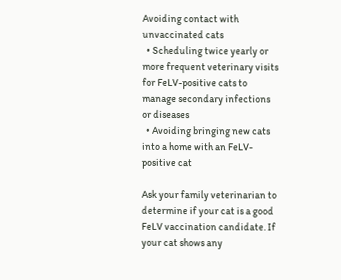Avoiding contact with unvaccinated cats
  • Scheduling twice yearly or more frequent veterinary visits for FeLV-positive cats to manage secondary infections or diseases
  • Avoiding bringing new cats into a home with an FeLV-positive cat

Ask your family veterinarian to determine if your cat is a good FeLV vaccination candidate. If your cat shows any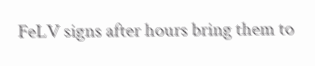FeLV signs after hours bring them to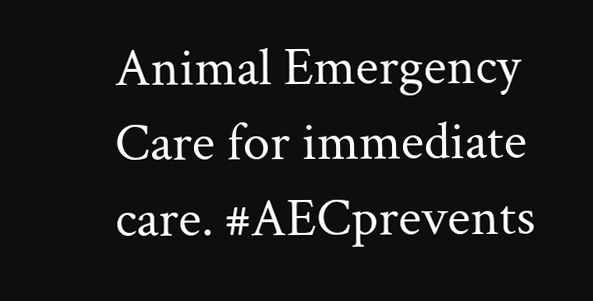Animal Emergency Care for immediate care. #AECprevents